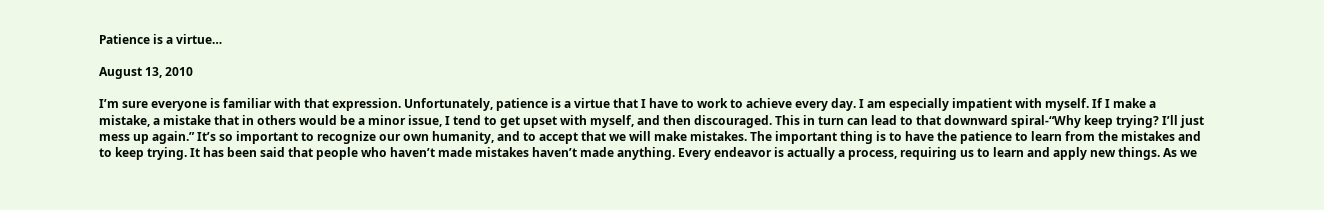Patience is a virtue…

August 13, 2010

I’m sure everyone is familiar with that expression. Unfortunately, patience is a virtue that I have to work to achieve every day. I am especially impatient with myself. If I make a mistake, a mistake that in others would be a minor issue, I tend to get upset with myself, and then discouraged. This in turn can lead to that downward spiral-“Why keep trying? I’ll just mess up again.” It’s so important to recognize our own humanity, and to accept that we will make mistakes. The important thing is to have the patience to learn from the mistakes and to keep trying. It has been said that people who haven’t made mistakes haven’t made anything. Every endeavor is actually a process, requiring us to learn and apply new things. As we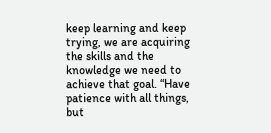keep learning and keep trying, we are acquiring the skills and the knowledge we need to achieve that goal. “Have patience with all things, but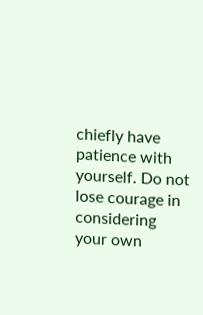chiefly have patience with yourself. Do not lose courage in considering your own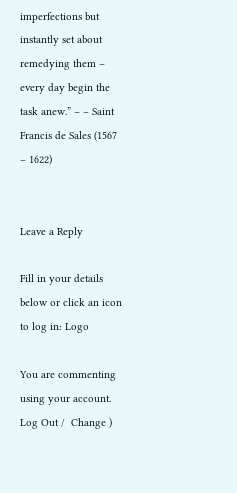imperfections but instantly set about remedying them – every day begin the task anew.” – – Saint Francis de Sales (1567 – 1622)


Leave a Reply

Fill in your details below or click an icon to log in: Logo

You are commenting using your account. Log Out /  Change )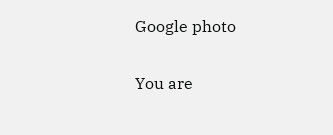Google photo

You are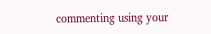commenting using your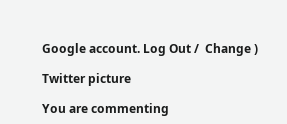Google account. Log Out /  Change )

Twitter picture

You are commenting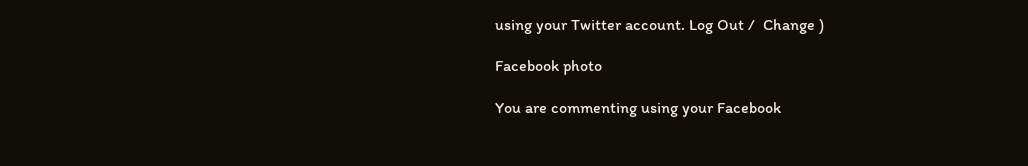using your Twitter account. Log Out /  Change )

Facebook photo

You are commenting using your Facebook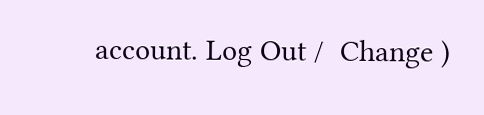account. Log Out /  Change )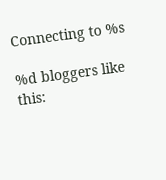Connecting to %s

%d bloggers like this: